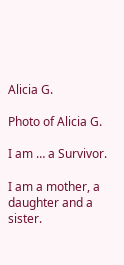Alicia G.

Photo of Alicia G.

I am … a Survivor.

I am a mother, a daughter and a sister.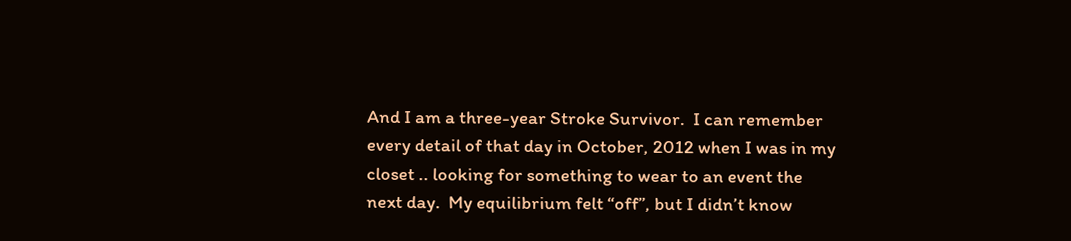And I am a three-year Stroke Survivor.  I can remember every detail of that day in October, 2012 when I was in my closet .. looking for something to wear to an event the next day.  My equilibrium felt “off”, but I didn’t know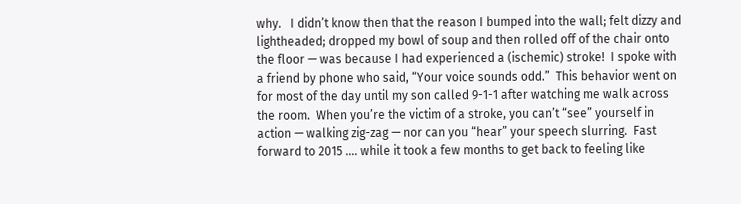why.   I didn’t know then that the reason I bumped into the wall; felt dizzy and lightheaded; dropped my bowl of soup and then rolled off of the chair onto the floor — was because I had experienced a (ischemic) stroke!  I spoke with a friend by phone who said, “Your voice sounds odd.”  This behavior went on for most of the day until my son called 9-1-1 after watching me walk across the room.  When you’re the victim of a stroke, you can’t “see” yourself in action — walking zig-zag — nor can you “hear” your speech slurring.  Fast forward to 2015 …. while it took a few months to get back to feeling like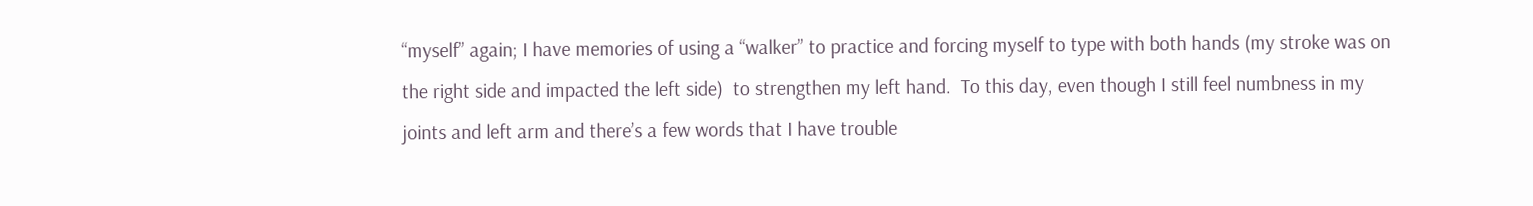“myself” again; I have memories of using a “walker” to practice and forcing myself to type with both hands (my stroke was on the right side and impacted the left side)  to strengthen my left hand.  To this day, even though I still feel numbness in my joints and left arm and there’s a few words that I have trouble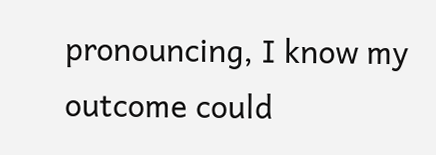pronouncing, I know my outcome could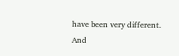have been very different.  And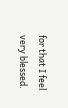for that I feel very blessed.